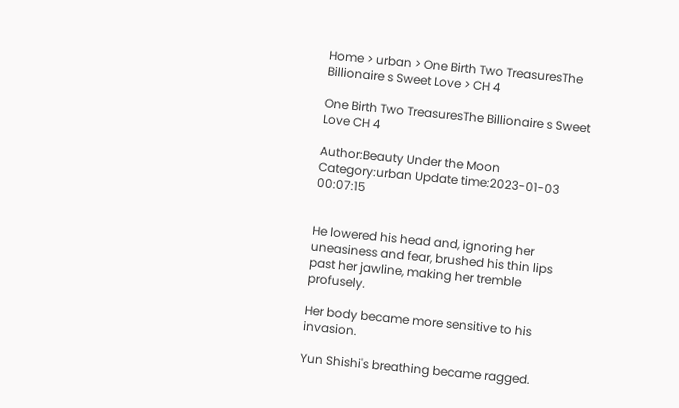Home > urban > One Birth Two TreasuresThe Billionaire s Sweet Love > CH 4

One Birth Two TreasuresThe Billionaire s Sweet Love CH 4

Author:Beauty Under the Moon Category:urban Update time:2023-01-03 00:07:15


He lowered his head and, ignoring her uneasiness and fear, brushed his thin lips past her jawline, making her tremble profusely.

Her body became more sensitive to his invasion.

Yun Shishi's breathing became ragged.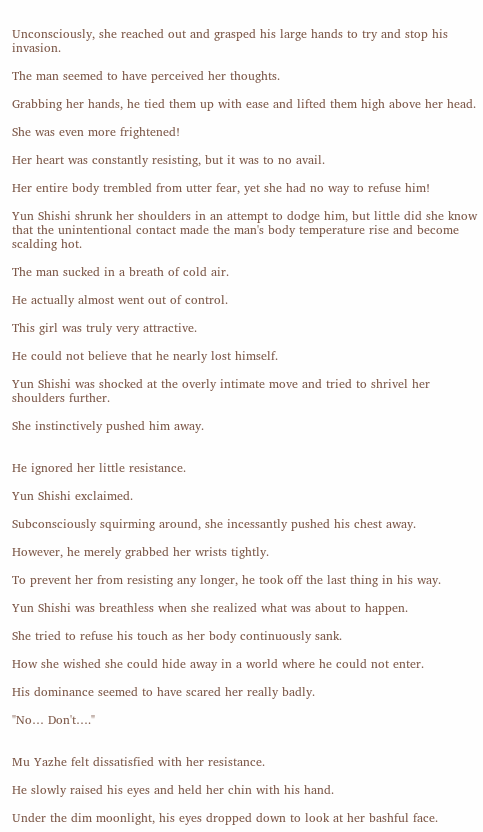Unconsciously, she reached out and grasped his large hands to try and stop his invasion.

The man seemed to have perceived her thoughts.

Grabbing her hands, he tied them up with ease and lifted them high above her head.

She was even more frightened!

Her heart was constantly resisting, but it was to no avail.

Her entire body trembled from utter fear, yet she had no way to refuse him!

Yun Shishi shrunk her shoulders in an attempt to dodge him, but little did she know that the unintentional contact made the man's body temperature rise and become scalding hot.

The man sucked in a breath of cold air.

He actually almost went out of control.

This girl was truly very attractive.

He could not believe that he nearly lost himself.

Yun Shishi was shocked at the overly intimate move and tried to shrivel her shoulders further.

She instinctively pushed him away.


He ignored her little resistance.

Yun Shishi exclaimed.

Subconsciously squirming around, she incessantly pushed his chest away.

However, he merely grabbed her wrists tightly.

To prevent her from resisting any longer, he took off the last thing in his way.

Yun Shishi was breathless when she realized what was about to happen.

She tried to refuse his touch as her body continuously sank.

How she wished she could hide away in a world where he could not enter.

His dominance seemed to have scared her really badly.

"No… Don't…."


Mu Yazhe felt dissatisfied with her resistance.

He slowly raised his eyes and held her chin with his hand.

Under the dim moonlight, his eyes dropped down to look at her bashful face.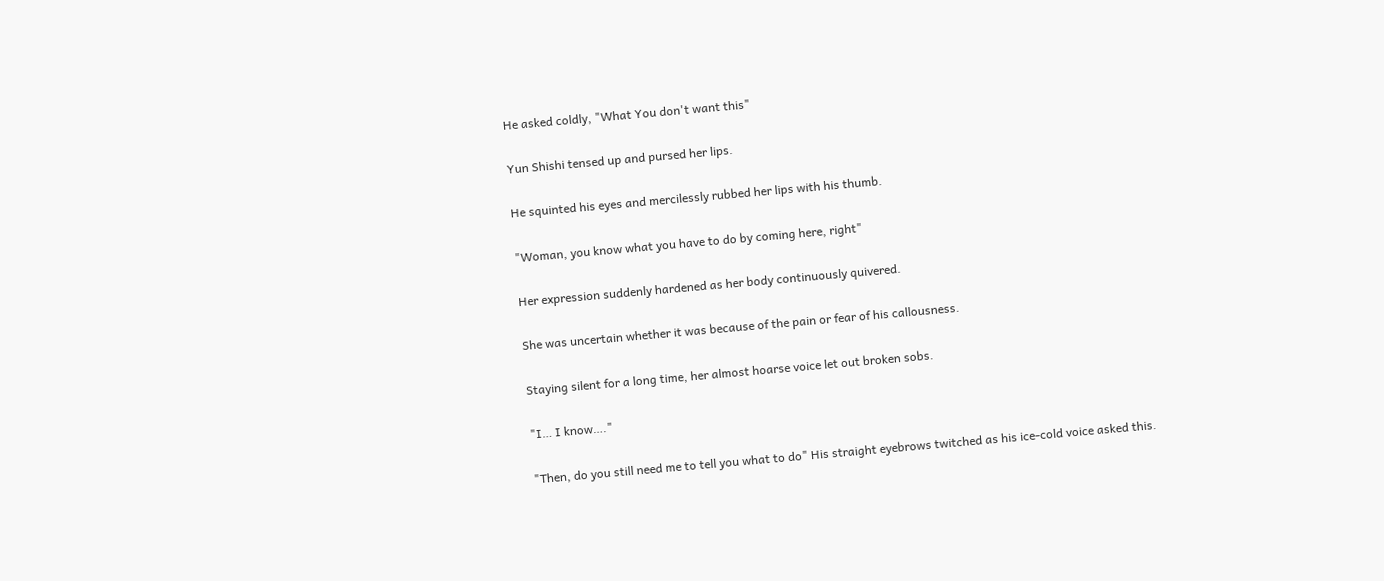He asked coldly, "What You don't want this"

Yun Shishi tensed up and pursed her lips.

He squinted his eyes and mercilessly rubbed her lips with his thumb.

"Woman, you know what you have to do by coming here, right"

Her expression suddenly hardened as her body continuously quivered.

She was uncertain whether it was because of the pain or fear of his callousness.

Staying silent for a long time, her almost hoarse voice let out broken sobs.

"I… I know…."

"Then, do you still need me to tell you what to do" His straight eyebrows twitched as his ice-cold voice asked this.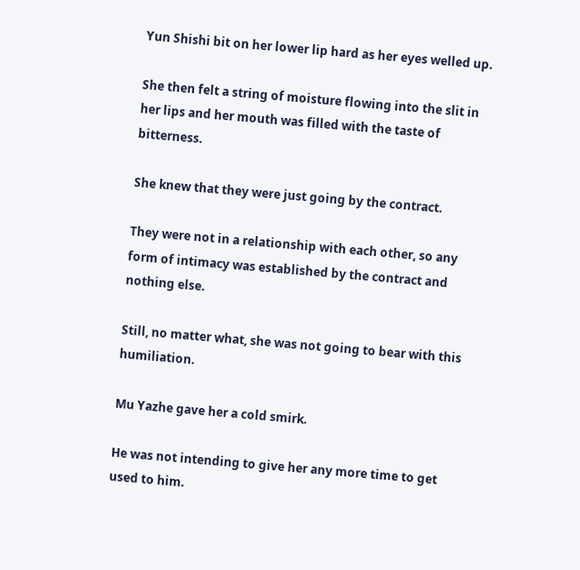Yun Shishi bit on her lower lip hard as her eyes welled up.

She then felt a string of moisture flowing into the slit in her lips and her mouth was filled with the taste of bitterness.

She knew that they were just going by the contract.

They were not in a relationship with each other, so any form of intimacy was established by the contract and nothing else.

Still, no matter what, she was not going to bear with this humiliation.

Mu Yazhe gave her a cold smirk.

He was not intending to give her any more time to get used to him.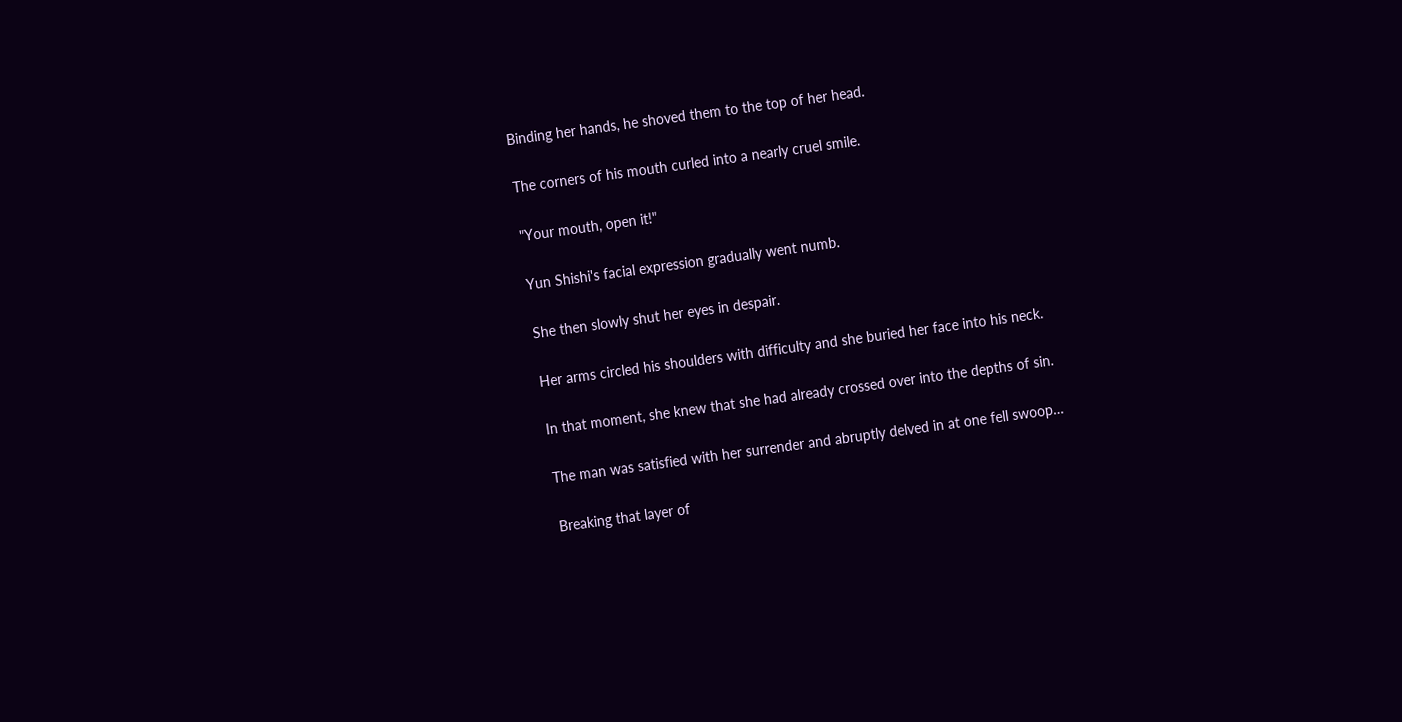Binding her hands, he shoved them to the top of her head.

The corners of his mouth curled into a nearly cruel smile.

"Your mouth, open it!"

Yun Shishi's facial expression gradually went numb.

She then slowly shut her eyes in despair.

Her arms circled his shoulders with difficulty and she buried her face into his neck.

In that moment, she knew that she had already crossed over into the depths of sin.

The man was satisfied with her surrender and abruptly delved in at one fell swoop…

Breaking that layer of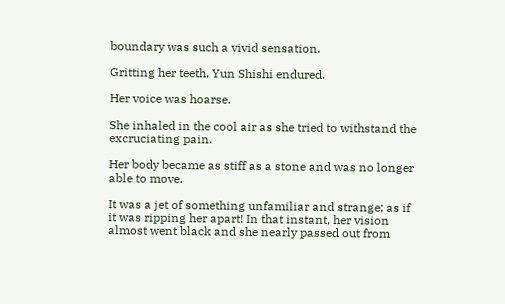boundary was such a vivid sensation.

Gritting her teeth, Yun Shishi endured.

Her voice was hoarse.

She inhaled in the cool air as she tried to withstand the excruciating pain.

Her body became as stiff as a stone and was no longer able to move.

It was a jet of something unfamiliar and strange; as if it was ripping her apart! In that instant, her vision almost went black and she nearly passed out from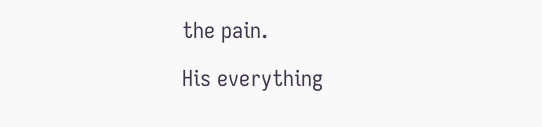the pain.

His everything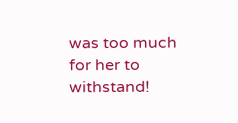was too much for her to withstand!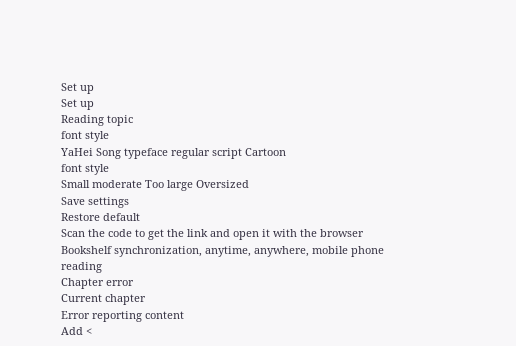Set up
Set up
Reading topic
font style
YaHei Song typeface regular script Cartoon
font style
Small moderate Too large Oversized
Save settings
Restore default
Scan the code to get the link and open it with the browser
Bookshelf synchronization, anytime, anywhere, mobile phone reading
Chapter error
Current chapter
Error reporting content
Add <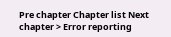Pre chapter Chapter list Next chapter > Error reporting